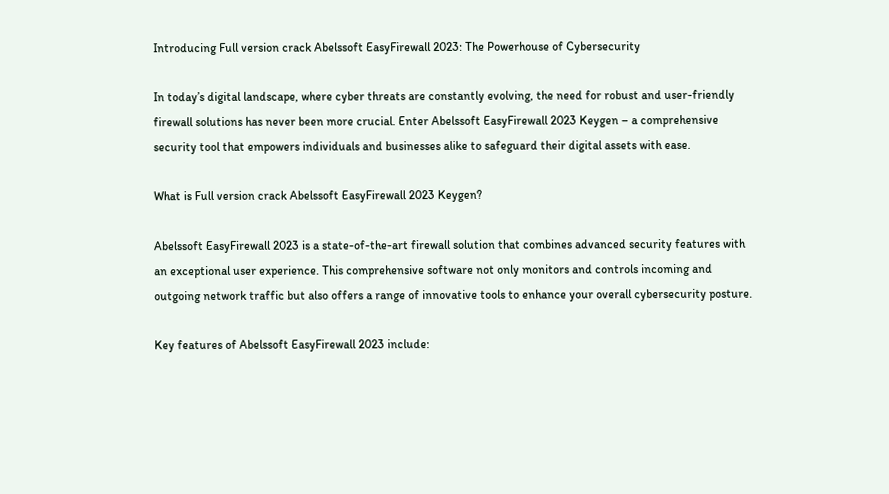Introducing Full version crack Abelssoft EasyFirewall 2023: The Powerhouse of Cybersecurity

In today’s digital landscape, where cyber threats are constantly evolving, the need for robust and user-friendly firewall solutions has never been more crucial. Enter Abelssoft EasyFirewall 2023 Keygen – a comprehensive security tool that empowers individuals and businesses alike to safeguard their digital assets with ease.

What is Full version crack Abelssoft EasyFirewall 2023 Keygen?

Abelssoft EasyFirewall 2023 is a state-of-the-art firewall solution that combines advanced security features with an exceptional user experience. This comprehensive software not only monitors and controls incoming and outgoing network traffic but also offers a range of innovative tools to enhance your overall cybersecurity posture.

Key features of Abelssoft EasyFirewall 2023 include: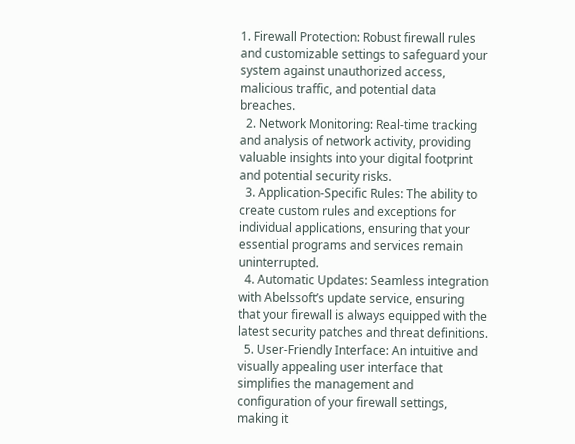1. Firewall Protection: Robust firewall rules and customizable settings to safeguard your system against unauthorized access, malicious traffic, and potential data breaches.
  2. Network Monitoring: Real-time tracking and analysis of network activity, providing valuable insights into your digital footprint and potential security risks.
  3. Application-Specific Rules: The ability to create custom rules and exceptions for individual applications, ensuring that your essential programs and services remain uninterrupted.
  4. Automatic Updates: Seamless integration with Abelssoft’s update service, ensuring that your firewall is always equipped with the latest security patches and threat definitions.
  5. User-Friendly Interface: An intuitive and visually appealing user interface that simplifies the management and configuration of your firewall settings, making it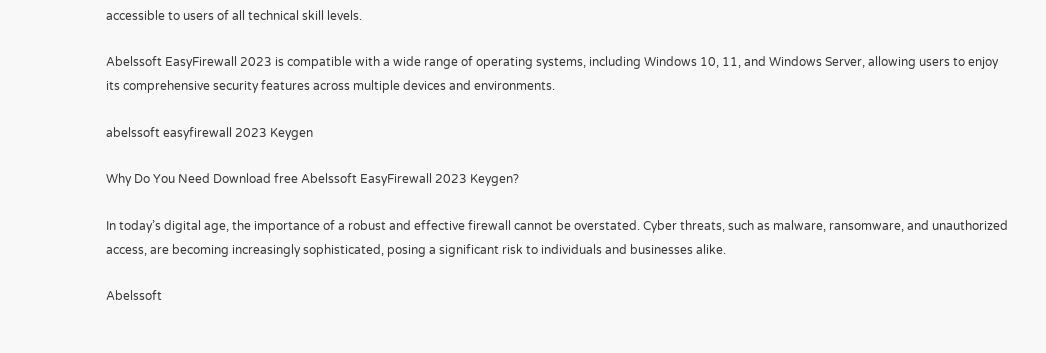accessible to users of all technical skill levels.

Abelssoft EasyFirewall 2023 is compatible with a wide range of operating systems, including Windows 10, 11, and Windows Server, allowing users to enjoy its comprehensive security features across multiple devices and environments.

abelssoft easyfirewall 2023 Keygen

Why Do You Need Download free Abelssoft EasyFirewall 2023 Keygen?

In today’s digital age, the importance of a robust and effective firewall cannot be overstated. Cyber threats, such as malware, ransomware, and unauthorized access, are becoming increasingly sophisticated, posing a significant risk to individuals and businesses alike.

Abelssoft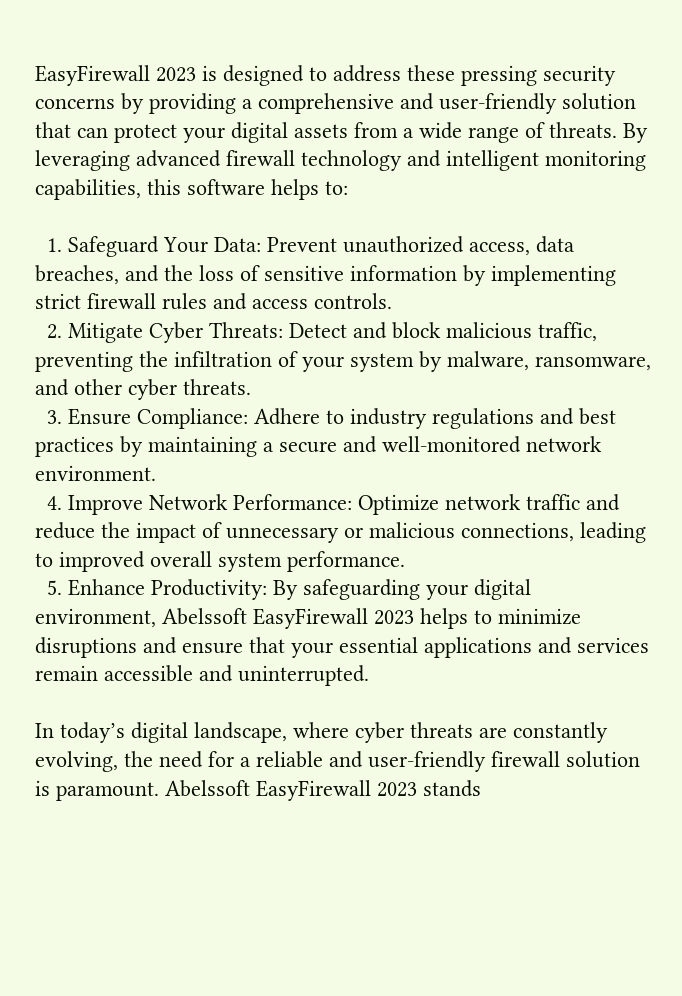EasyFirewall 2023 is designed to address these pressing security concerns by providing a comprehensive and user-friendly solution that can protect your digital assets from a wide range of threats. By leveraging advanced firewall technology and intelligent monitoring capabilities, this software helps to:

  1. Safeguard Your Data: Prevent unauthorized access, data breaches, and the loss of sensitive information by implementing strict firewall rules and access controls.
  2. Mitigate Cyber Threats: Detect and block malicious traffic, preventing the infiltration of your system by malware, ransomware, and other cyber threats.
  3. Ensure Compliance: Adhere to industry regulations and best practices by maintaining a secure and well-monitored network environment.
  4. Improve Network Performance: Optimize network traffic and reduce the impact of unnecessary or malicious connections, leading to improved overall system performance.
  5. Enhance Productivity: By safeguarding your digital environment, Abelssoft EasyFirewall 2023 helps to minimize disruptions and ensure that your essential applications and services remain accessible and uninterrupted.

In today’s digital landscape, where cyber threats are constantly evolving, the need for a reliable and user-friendly firewall solution is paramount. Abelssoft EasyFirewall 2023 stands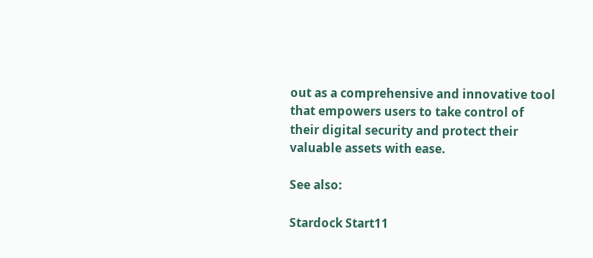out as a comprehensive and innovative tool that empowers users to take control of their digital security and protect their valuable assets with ease.

See also:

Stardock Start11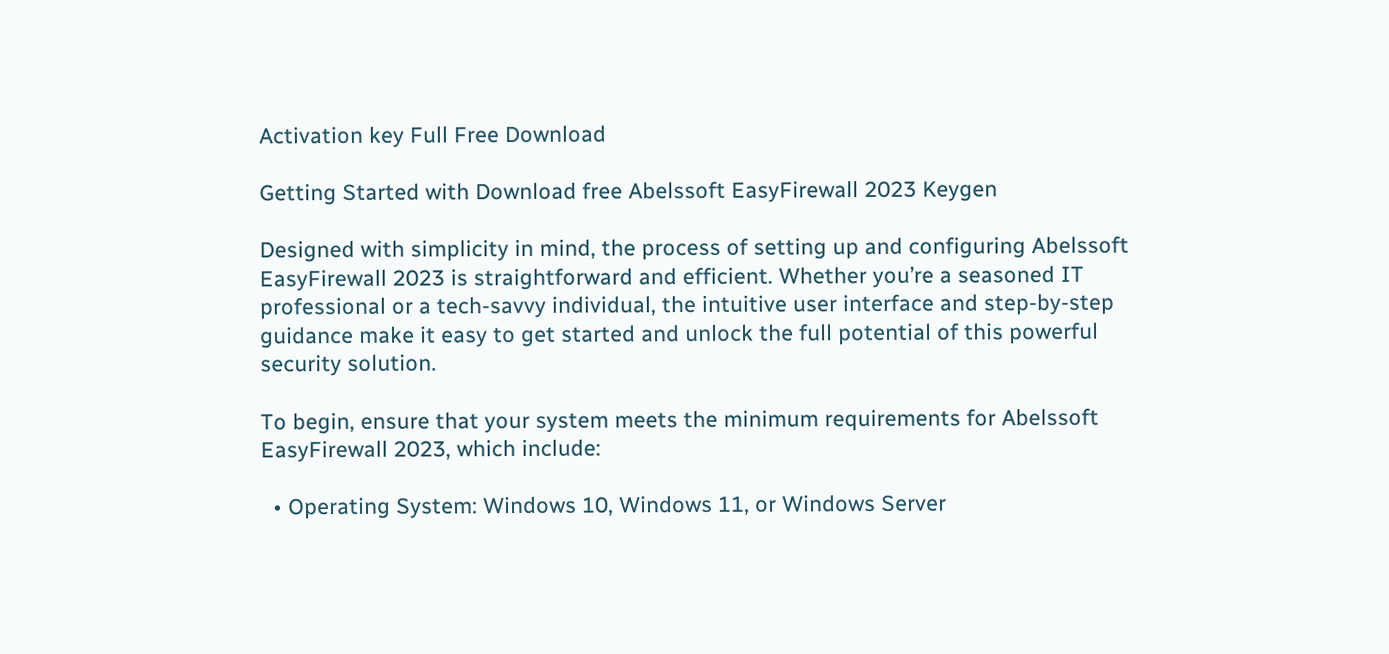Activation key Full Free Download

Getting Started with Download free Abelssoft EasyFirewall 2023 Keygen

Designed with simplicity in mind, the process of setting up and configuring Abelssoft EasyFirewall 2023 is straightforward and efficient. Whether you’re a seasoned IT professional or a tech-savvy individual, the intuitive user interface and step-by-step guidance make it easy to get started and unlock the full potential of this powerful security solution.

To begin, ensure that your system meets the minimum requirements for Abelssoft EasyFirewall 2023, which include:

  • Operating System: Windows 10, Windows 11, or Windows Server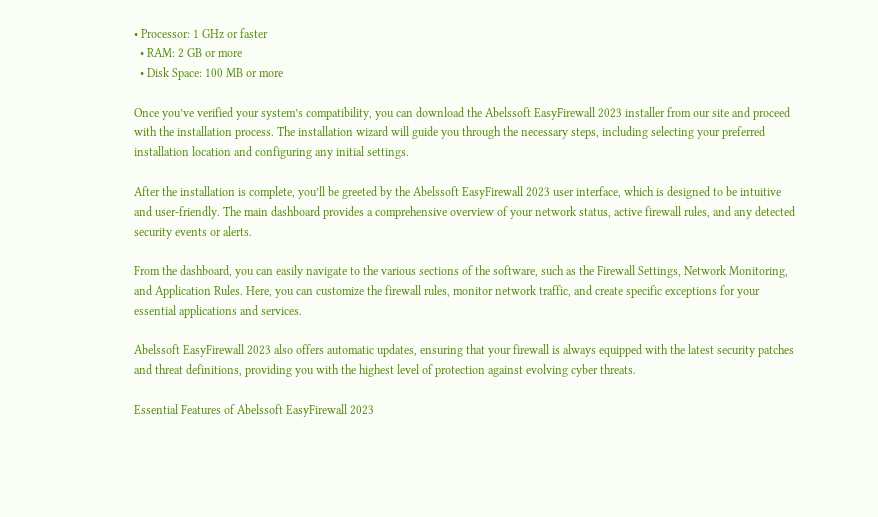• Processor: 1 GHz or faster
  • RAM: 2 GB or more
  • Disk Space: 100 MB or more

Once you’ve verified your system’s compatibility, you can download the Abelssoft EasyFirewall 2023 installer from our site and proceed with the installation process. The installation wizard will guide you through the necessary steps, including selecting your preferred installation location and configuring any initial settings.

After the installation is complete, you’ll be greeted by the Abelssoft EasyFirewall 2023 user interface, which is designed to be intuitive and user-friendly. The main dashboard provides a comprehensive overview of your network status, active firewall rules, and any detected security events or alerts.

From the dashboard, you can easily navigate to the various sections of the software, such as the Firewall Settings, Network Monitoring, and Application Rules. Here, you can customize the firewall rules, monitor network traffic, and create specific exceptions for your essential applications and services.

Abelssoft EasyFirewall 2023 also offers automatic updates, ensuring that your firewall is always equipped with the latest security patches and threat definitions, providing you with the highest level of protection against evolving cyber threats.

Essential Features of Abelssoft EasyFirewall 2023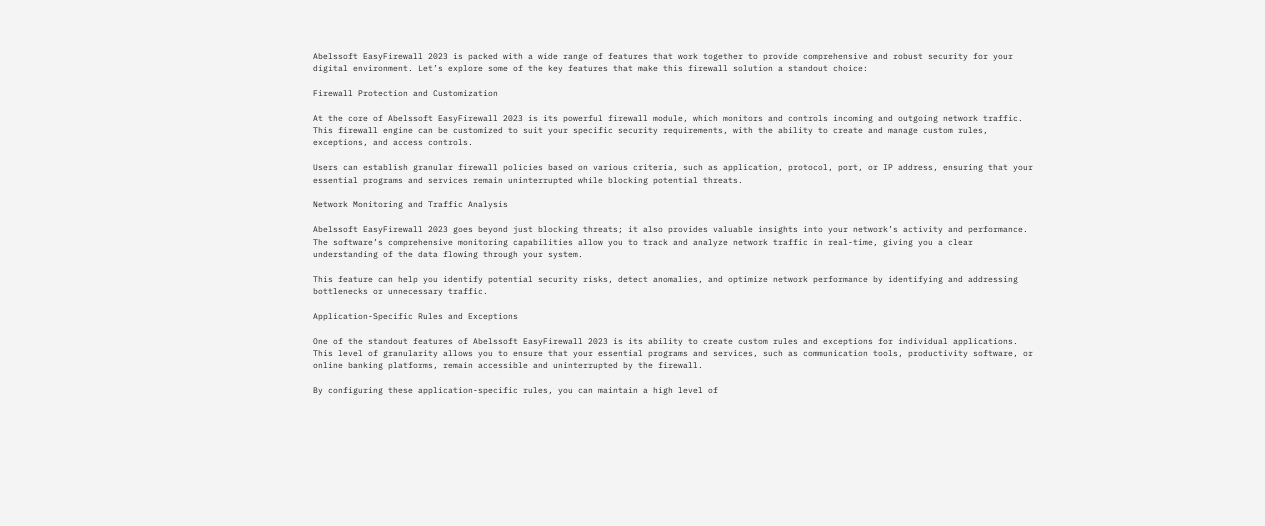Abelssoft EasyFirewall 2023 is packed with a wide range of features that work together to provide comprehensive and robust security for your digital environment. Let’s explore some of the key features that make this firewall solution a standout choice:

Firewall Protection and Customization

At the core of Abelssoft EasyFirewall 2023 is its powerful firewall module, which monitors and controls incoming and outgoing network traffic. This firewall engine can be customized to suit your specific security requirements, with the ability to create and manage custom rules, exceptions, and access controls.

Users can establish granular firewall policies based on various criteria, such as application, protocol, port, or IP address, ensuring that your essential programs and services remain uninterrupted while blocking potential threats.

Network Monitoring and Traffic Analysis

Abelssoft EasyFirewall 2023 goes beyond just blocking threats; it also provides valuable insights into your network’s activity and performance. The software’s comprehensive monitoring capabilities allow you to track and analyze network traffic in real-time, giving you a clear understanding of the data flowing through your system.

This feature can help you identify potential security risks, detect anomalies, and optimize network performance by identifying and addressing bottlenecks or unnecessary traffic.

Application-Specific Rules and Exceptions

One of the standout features of Abelssoft EasyFirewall 2023 is its ability to create custom rules and exceptions for individual applications. This level of granularity allows you to ensure that your essential programs and services, such as communication tools, productivity software, or online banking platforms, remain accessible and uninterrupted by the firewall.

By configuring these application-specific rules, you can maintain a high level of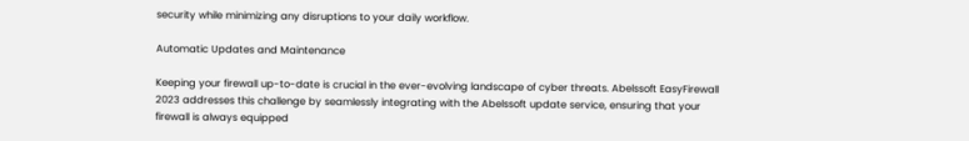security while minimizing any disruptions to your daily workflow.

Automatic Updates and Maintenance

Keeping your firewall up-to-date is crucial in the ever-evolving landscape of cyber threats. Abelssoft EasyFirewall 2023 addresses this challenge by seamlessly integrating with the Abelssoft update service, ensuring that your firewall is always equipped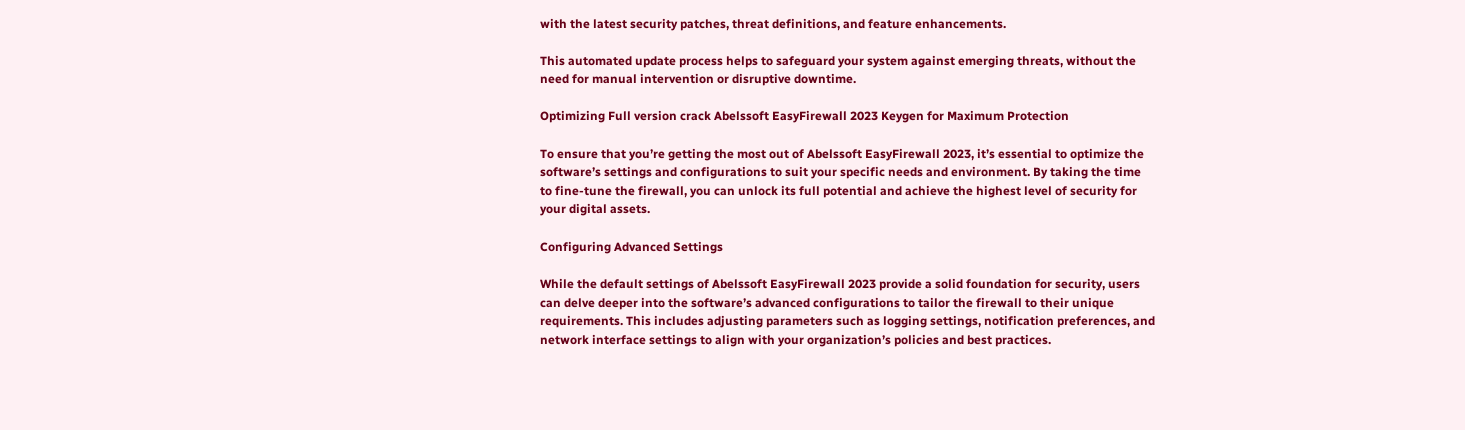with the latest security patches, threat definitions, and feature enhancements.

This automated update process helps to safeguard your system against emerging threats, without the need for manual intervention or disruptive downtime.

Optimizing Full version crack Abelssoft EasyFirewall 2023 Keygen for Maximum Protection

To ensure that you’re getting the most out of Abelssoft EasyFirewall 2023, it’s essential to optimize the software’s settings and configurations to suit your specific needs and environment. By taking the time to fine-tune the firewall, you can unlock its full potential and achieve the highest level of security for your digital assets.

Configuring Advanced Settings

While the default settings of Abelssoft EasyFirewall 2023 provide a solid foundation for security, users can delve deeper into the software’s advanced configurations to tailor the firewall to their unique requirements. This includes adjusting parameters such as logging settings, notification preferences, and network interface settings to align with your organization’s policies and best practices.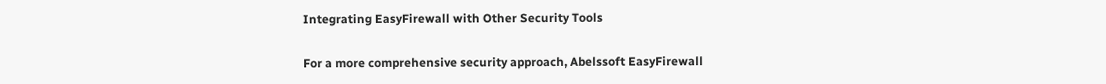Integrating EasyFirewall with Other Security Tools

For a more comprehensive security approach, Abelssoft EasyFirewall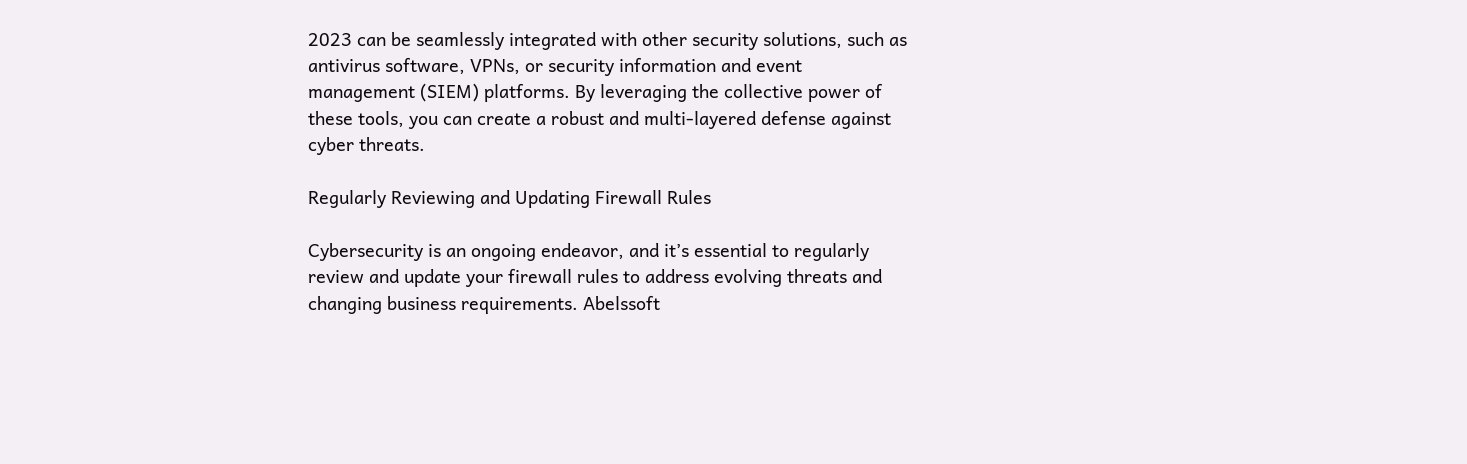2023 can be seamlessly integrated with other security solutions, such as antivirus software, VPNs, or security information and event management (SIEM) platforms. By leveraging the collective power of these tools, you can create a robust and multi-layered defense against cyber threats.

Regularly Reviewing and Updating Firewall Rules

Cybersecurity is an ongoing endeavor, and it’s essential to regularly review and update your firewall rules to address evolving threats and changing business requirements. Abelssoft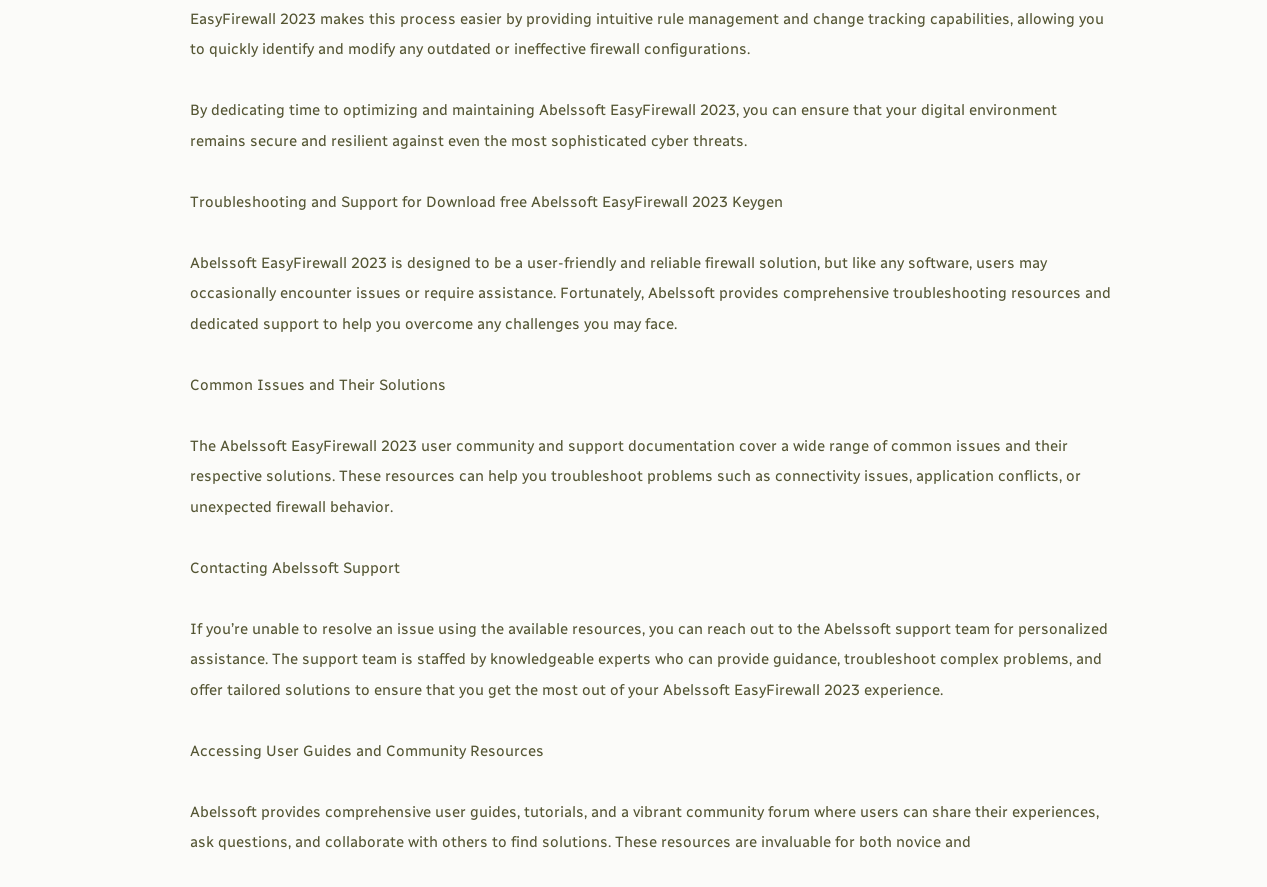EasyFirewall 2023 makes this process easier by providing intuitive rule management and change tracking capabilities, allowing you to quickly identify and modify any outdated or ineffective firewall configurations.

By dedicating time to optimizing and maintaining Abelssoft EasyFirewall 2023, you can ensure that your digital environment remains secure and resilient against even the most sophisticated cyber threats.

Troubleshooting and Support for Download free Abelssoft EasyFirewall 2023 Keygen

Abelssoft EasyFirewall 2023 is designed to be a user-friendly and reliable firewall solution, but like any software, users may occasionally encounter issues or require assistance. Fortunately, Abelssoft provides comprehensive troubleshooting resources and dedicated support to help you overcome any challenges you may face.

Common Issues and Their Solutions

The Abelssoft EasyFirewall 2023 user community and support documentation cover a wide range of common issues and their respective solutions. These resources can help you troubleshoot problems such as connectivity issues, application conflicts, or unexpected firewall behavior.

Contacting Abelssoft Support

If you’re unable to resolve an issue using the available resources, you can reach out to the Abelssoft support team for personalized assistance. The support team is staffed by knowledgeable experts who can provide guidance, troubleshoot complex problems, and offer tailored solutions to ensure that you get the most out of your Abelssoft EasyFirewall 2023 experience.

Accessing User Guides and Community Resources

Abelssoft provides comprehensive user guides, tutorials, and a vibrant community forum where users can share their experiences, ask questions, and collaborate with others to find solutions. These resources are invaluable for both novice and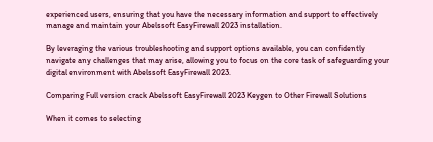experienced users, ensuring that you have the necessary information and support to effectively manage and maintain your Abelssoft EasyFirewall 2023 installation.

By leveraging the various troubleshooting and support options available, you can confidently navigate any challenges that may arise, allowing you to focus on the core task of safeguarding your digital environment with Abelssoft EasyFirewall 2023.

Comparing Full version crack Abelssoft EasyFirewall 2023 Keygen to Other Firewall Solutions

When it comes to selecting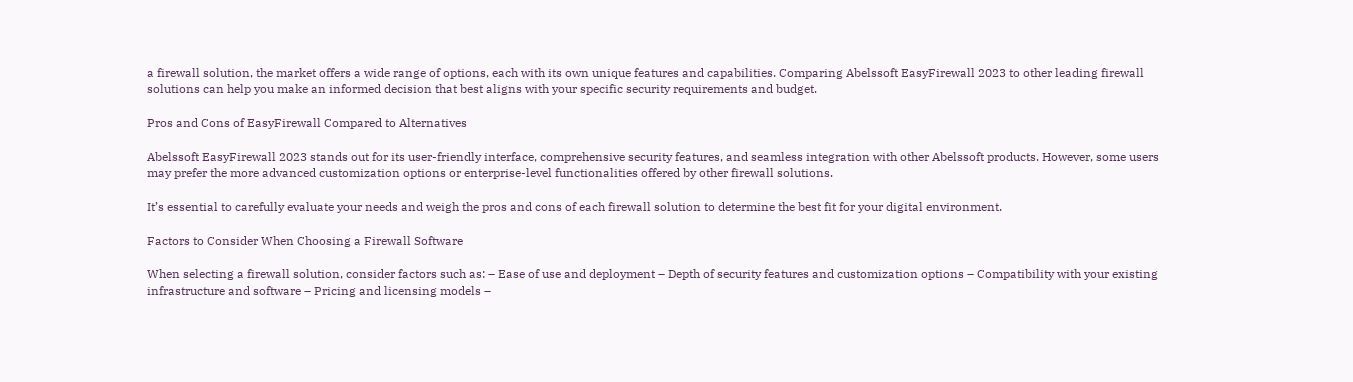a firewall solution, the market offers a wide range of options, each with its own unique features and capabilities. Comparing Abelssoft EasyFirewall 2023 to other leading firewall solutions can help you make an informed decision that best aligns with your specific security requirements and budget.

Pros and Cons of EasyFirewall Compared to Alternatives

Abelssoft EasyFirewall 2023 stands out for its user-friendly interface, comprehensive security features, and seamless integration with other Abelssoft products. However, some users may prefer the more advanced customization options or enterprise-level functionalities offered by other firewall solutions.

It’s essential to carefully evaluate your needs and weigh the pros and cons of each firewall solution to determine the best fit for your digital environment.

Factors to Consider When Choosing a Firewall Software

When selecting a firewall solution, consider factors such as: – Ease of use and deployment – Depth of security features and customization options – Compatibility with your existing infrastructure and software – Pricing and licensing models –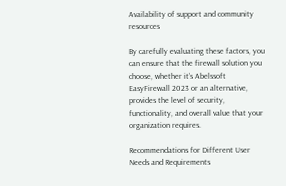Availability of support and community resources

By carefully evaluating these factors, you can ensure that the firewall solution you choose, whether it’s Abelssoft EasyFirewall 2023 or an alternative, provides the level of security, functionality, and overall value that your organization requires.

Recommendations for Different User Needs and Requirements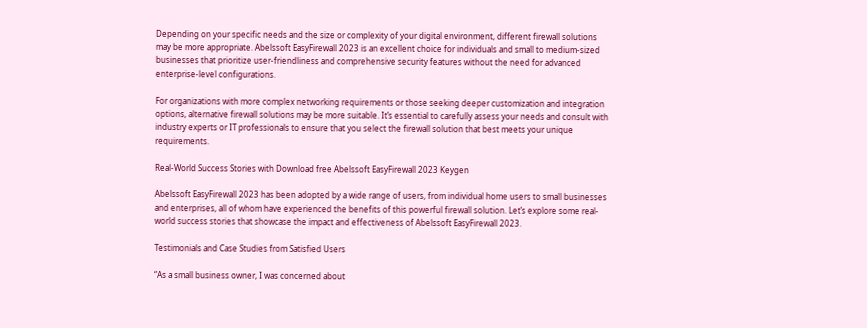Depending on your specific needs and the size or complexity of your digital environment, different firewall solutions may be more appropriate. Abelssoft EasyFirewall 2023 is an excellent choice for individuals and small to medium-sized businesses that prioritize user-friendliness and comprehensive security features without the need for advanced enterprise-level configurations.

For organizations with more complex networking requirements or those seeking deeper customization and integration options, alternative firewall solutions may be more suitable. It’s essential to carefully assess your needs and consult with industry experts or IT professionals to ensure that you select the firewall solution that best meets your unique requirements.

Real-World Success Stories with Download free Abelssoft EasyFirewall 2023 Keygen

Abelssoft EasyFirewall 2023 has been adopted by a wide range of users, from individual home users to small businesses and enterprises, all of whom have experienced the benefits of this powerful firewall solution. Let’s explore some real-world success stories that showcase the impact and effectiveness of Abelssoft EasyFirewall 2023.

Testimonials and Case Studies from Satisfied Users

“As a small business owner, I was concerned about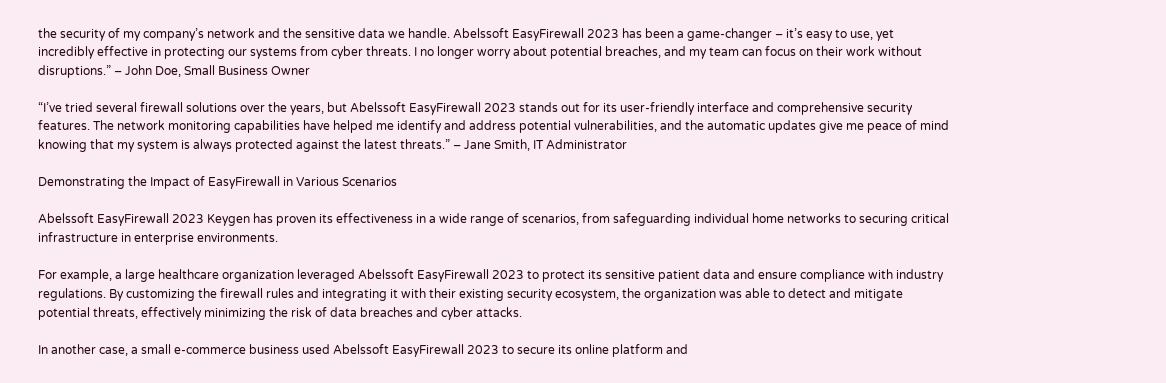the security of my company’s network and the sensitive data we handle. Abelssoft EasyFirewall 2023 has been a game-changer – it’s easy to use, yet incredibly effective in protecting our systems from cyber threats. I no longer worry about potential breaches, and my team can focus on their work without disruptions.” – John Doe, Small Business Owner

“I’ve tried several firewall solutions over the years, but Abelssoft EasyFirewall 2023 stands out for its user-friendly interface and comprehensive security features. The network monitoring capabilities have helped me identify and address potential vulnerabilities, and the automatic updates give me peace of mind knowing that my system is always protected against the latest threats.” – Jane Smith, IT Administrator

Demonstrating the Impact of EasyFirewall in Various Scenarios

Abelssoft EasyFirewall 2023 Keygen has proven its effectiveness in a wide range of scenarios, from safeguarding individual home networks to securing critical infrastructure in enterprise environments.

For example, a large healthcare organization leveraged Abelssoft EasyFirewall 2023 to protect its sensitive patient data and ensure compliance with industry regulations. By customizing the firewall rules and integrating it with their existing security ecosystem, the organization was able to detect and mitigate potential threats, effectively minimizing the risk of data breaches and cyber attacks.

In another case, a small e-commerce business used Abelssoft EasyFirewall 2023 to secure its online platform and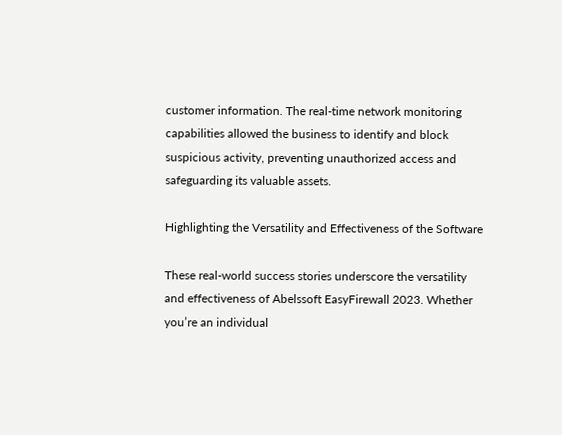customer information. The real-time network monitoring capabilities allowed the business to identify and block suspicious activity, preventing unauthorized access and safeguarding its valuable assets.

Highlighting the Versatility and Effectiveness of the Software

These real-world success stories underscore the versatility and effectiveness of Abelssoft EasyFirewall 2023. Whether you’re an individual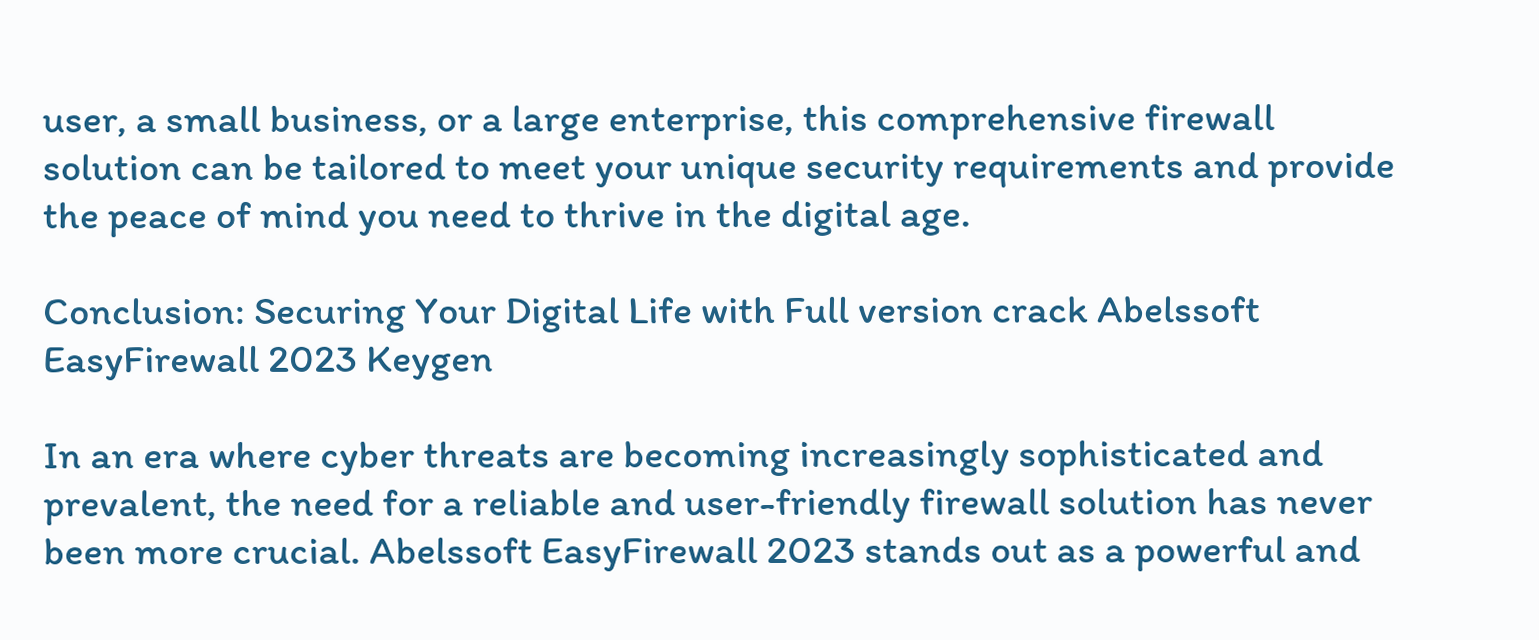user, a small business, or a large enterprise, this comprehensive firewall solution can be tailored to meet your unique security requirements and provide the peace of mind you need to thrive in the digital age.

Conclusion: Securing Your Digital Life with Full version crack Abelssoft EasyFirewall 2023 Keygen

In an era where cyber threats are becoming increasingly sophisticated and prevalent, the need for a reliable and user-friendly firewall solution has never been more crucial. Abelssoft EasyFirewall 2023 stands out as a powerful and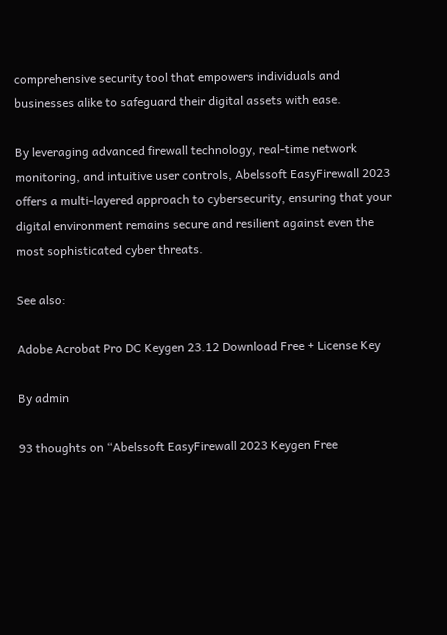comprehensive security tool that empowers individuals and businesses alike to safeguard their digital assets with ease.

By leveraging advanced firewall technology, real-time network monitoring, and intuitive user controls, Abelssoft EasyFirewall 2023 offers a multi-layered approach to cybersecurity, ensuring that your digital environment remains secure and resilient against even the most sophisticated cyber threats.

See also:

Adobe Acrobat Pro DC Keygen 23.12 Download Free + License Key

By admin

93 thoughts on “Abelssoft EasyFirewall 2023 Keygen Free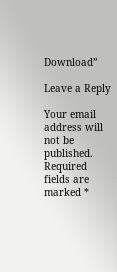Download”

Leave a Reply

Your email address will not be published. Required fields are marked *